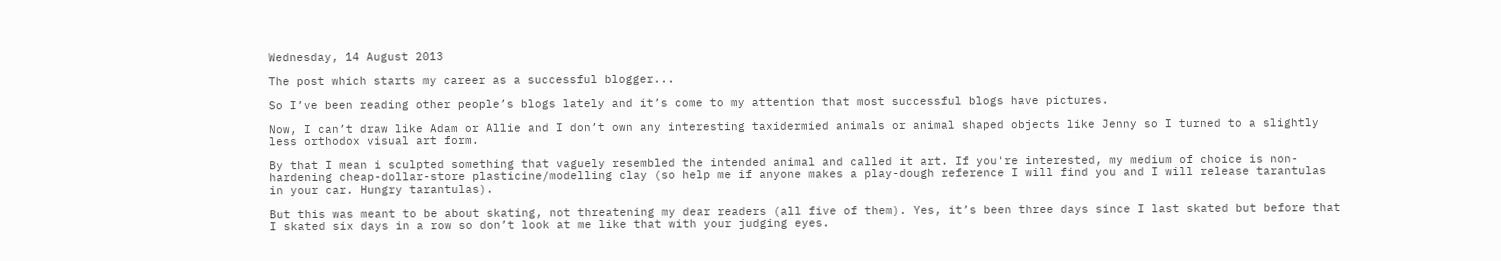Wednesday, 14 August 2013

The post which starts my career as a successful blogger...

So I’ve been reading other people’s blogs lately and it’s come to my attention that most successful blogs have pictures.

Now, I can’t draw like Adam or Allie and I don’t own any interesting taxidermied animals or animal shaped objects like Jenny so I turned to a slightly less orthodox visual art form.

By that I mean i sculpted something that vaguely resembled the intended animal and called it art. If you're interested, my medium of choice is non-hardening cheap-dollar-store plasticine/modelling clay (so help me if anyone makes a play-dough reference I will find you and I will release tarantulas in your car. Hungry tarantulas).

But this was meant to be about skating, not threatening my dear readers (all five of them). Yes, it’s been three days since I last skated but before that I skated six days in a row so don’t look at me like that with your judging eyes.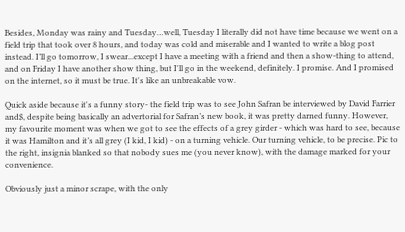Besides, Monday was rainy and Tuesday…well, Tuesday I literally did not have time because we went on a field trip that took over 8 hours, and today was cold and miserable and I wanted to write a blog post instead. I’ll go tomorrow, I swear...except I have a meeting with a friend and then a show-thing to attend, and on Friday I have another show thing, but I'll go in the weekend, definitely. I promise. And I promised on the internet, so it must be true. It's like an unbreakable vow.

Quick aside because it's a funny story- the field trip was to see John Safran be interviewed by David Farrier and$, despite being basically an advertorial for Safran’s new book, it was pretty darned funny. However, my favourite moment was when we got to see the effects of a grey girder - which was hard to see, because it was Hamilton and it’s all grey (I kid, I kid) - on a turning vehicle. Our turning vehicle, to be precise. Pic to the right, insignia blanked so that nobody sues me (you never know), with the damage marked for your convenience.

Obviously just a minor scrape, with the only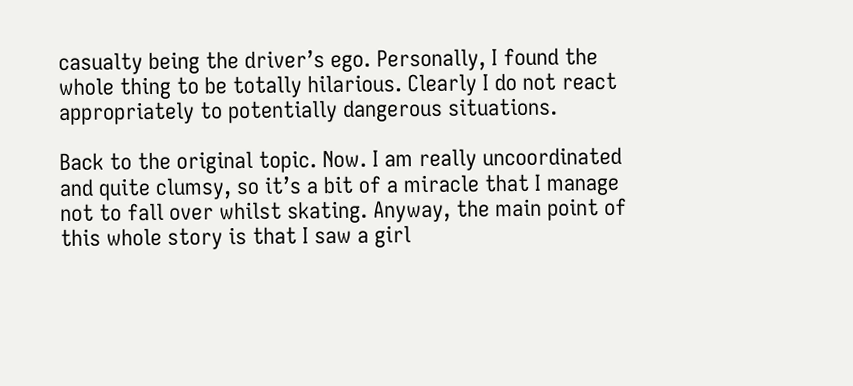casualty being the driver’s ego. Personally, I found the whole thing to be totally hilarious. Clearly I do not react appropriately to potentially dangerous situations.

Back to the original topic. Now. I am really uncoordinated and quite clumsy, so it’s a bit of a miracle that I manage not to fall over whilst skating. Anyway, the main point of this whole story is that I saw a girl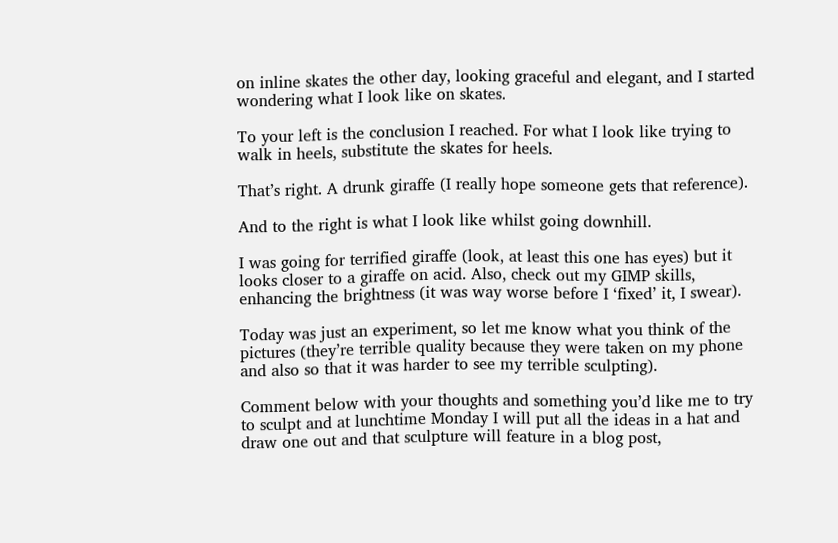on inline skates the other day, looking graceful and elegant, and I started wondering what I look like on skates.

To your left is the conclusion I reached. For what I look like trying to walk in heels, substitute the skates for heels.

That’s right. A drunk giraffe (I really hope someone gets that reference).

And to the right is what I look like whilst going downhill.

I was going for terrified giraffe (look, at least this one has eyes) but it looks closer to a giraffe on acid. Also, check out my GIMP skills, enhancing the brightness (it was way worse before I ‘fixed’ it, I swear).

Today was just an experiment, so let me know what you think of the pictures (they’re terrible quality because they were taken on my phone and also so that it was harder to see my terrible sculpting).

Comment below with your thoughts and something you’d like me to try to sculpt and at lunchtime Monday I will put all the ideas in a hat and draw one out and that sculpture will feature in a blog post,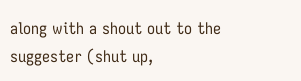along with a shout out to the suggester (shut up,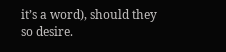it’s a word), should they so desire.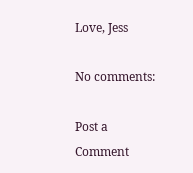Love, Jess

No comments:

Post a Comment